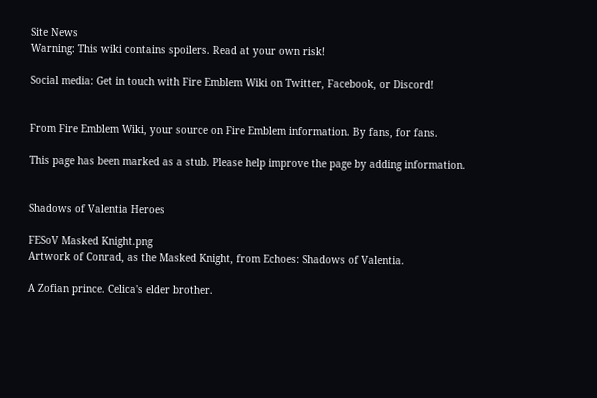Site News
Warning: This wiki contains spoilers. Read at your own risk!

Social media: Get in touch with Fire Emblem Wiki on Twitter, Facebook, or Discord!


From Fire Emblem Wiki, your source on Fire Emblem information. By fans, for fans.

This page has been marked as a stub. Please help improve the page by adding information.


Shadows of Valentia Heroes

FESoV Masked Knight.png
Artwork of Conrad, as the Masked Knight, from Echoes: Shadows of Valentia.

A Zofian prince. Celica's elder brother.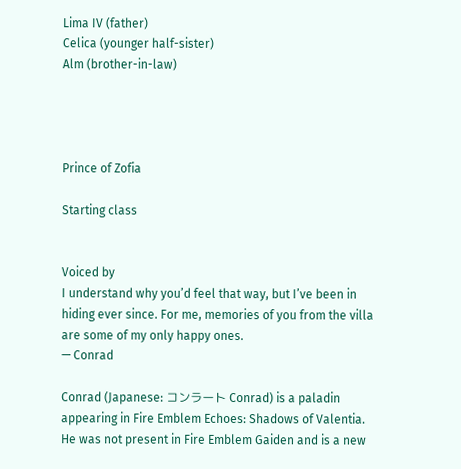Lima IV (father)
Celica (younger half-sister)
Alm (brother-in-law)




Prince of Zofia

Starting class


Voiced by
I understand why you’d feel that way, but I’ve been in hiding ever since. For me, memories of you from the villa are some of my only happy ones.
— Conrad

Conrad (Japanese: コンラート Conrad) is a paladin appearing in Fire Emblem Echoes: Shadows of Valentia. He was not present in Fire Emblem Gaiden and is a new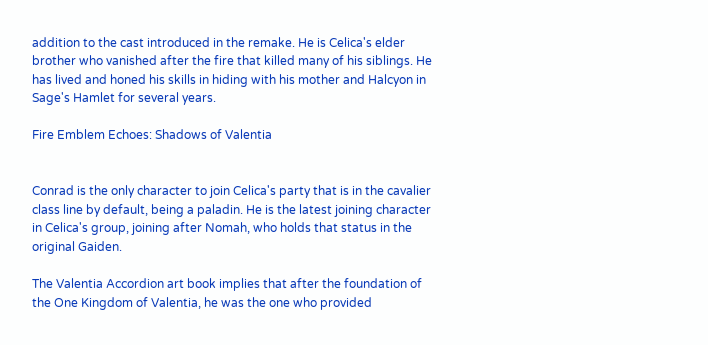addition to the cast introduced in the remake. He is Celica's elder brother who vanished after the fire that killed many of his siblings. He has lived and honed his skills in hiding with his mother and Halcyon in Sage's Hamlet for several years.

Fire Emblem Echoes: Shadows of Valentia


Conrad is the only character to join Celica's party that is in the cavalier class line by default, being a paladin. He is the latest joining character in Celica's group, joining after Nomah, who holds that status in the original Gaiden.

The Valentia Accordion art book implies that after the foundation of the One Kingdom of Valentia, he was the one who provided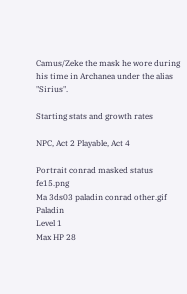Camus/Zeke the mask he wore during his time in Archanea under the alias "Sirius".

Starting stats and growth rates

NPC, Act 2 Playable, Act 4

Portrait conrad masked status fe15.png
Ma 3ds03 paladin conrad other.gif Paladin
Level 1
Max HP 28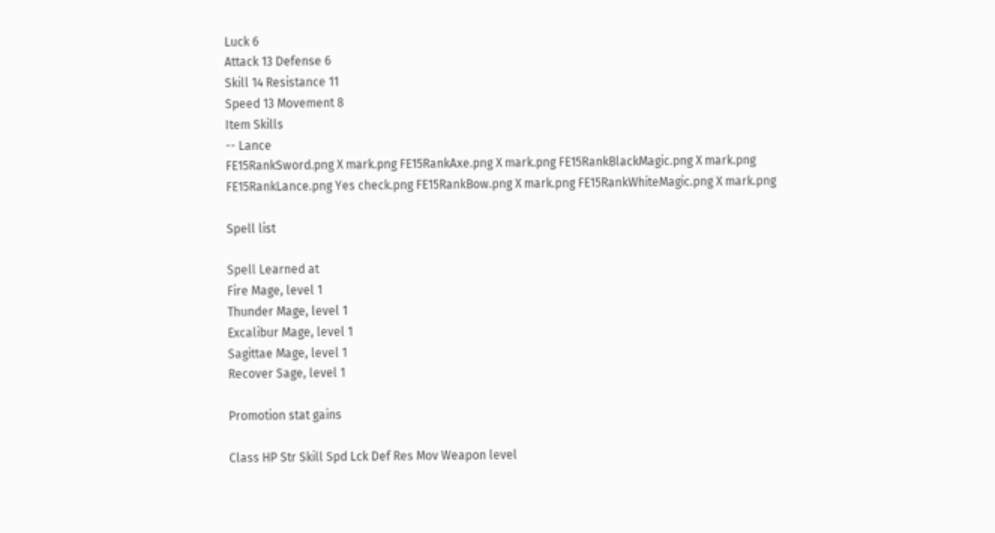Luck 6
Attack 13 Defense 6
Skill 14 Resistance 11
Speed 13 Movement 8
Item Skills
-- Lance
FE15RankSword.png X mark.png FE15RankAxe.png X mark.png FE15RankBlackMagic.png X mark.png
FE15RankLance.png Yes check.png FE15RankBow.png X mark.png FE15RankWhiteMagic.png X mark.png

Spell list

Spell Learned at
Fire Mage, level 1
Thunder Mage, level 1
Excalibur Mage, level 1
Sagittae Mage, level 1
Recover Sage, level 1

Promotion stat gains

Class HP Str Skill Spd Lck Def Res Mov Weapon level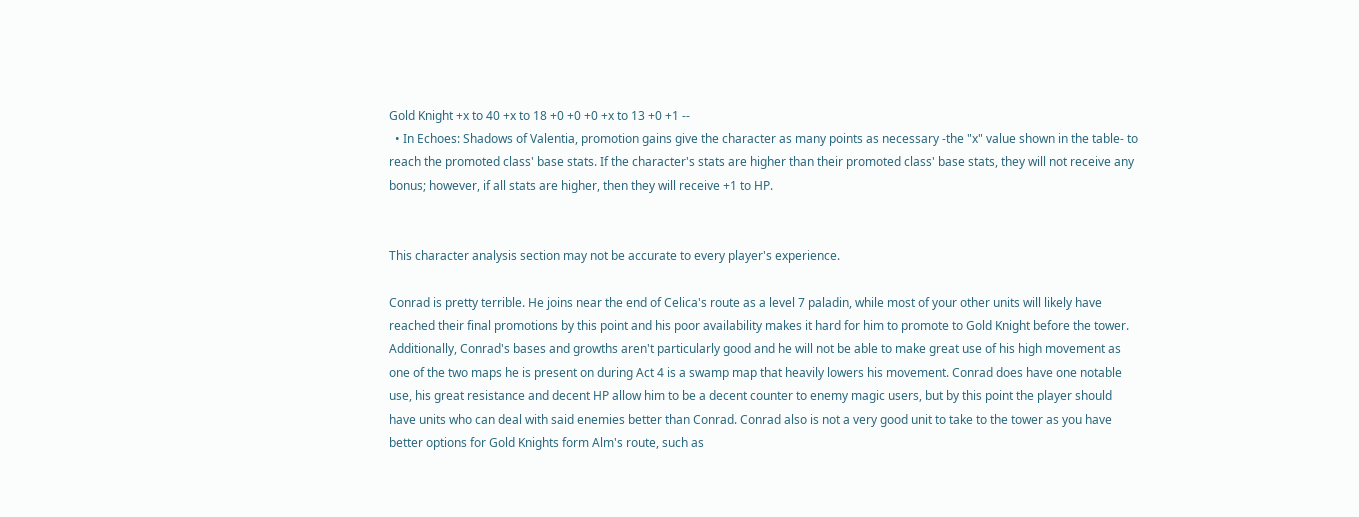Gold Knight +x to 40 +x to 18 +0 +0 +0 +x to 13 +0 +1 --
  • In Echoes: Shadows of Valentia, promotion gains give the character as many points as necessary -the "x" value shown in the table- to reach the promoted class' base stats. If the character's stats are higher than their promoted class' base stats, they will not receive any bonus; however, if all stats are higher, then they will receive +1 to HP.


This character analysis section may not be accurate to every player's experience.

Conrad is pretty terrible. He joins near the end of Celica's route as a level 7 paladin, while most of your other units will likely have reached their final promotions by this point and his poor availability makes it hard for him to promote to Gold Knight before the tower. Additionally, Conrad's bases and growths aren't particularly good and he will not be able to make great use of his high movement as one of the two maps he is present on during Act 4 is a swamp map that heavily lowers his movement. Conrad does have one notable use, his great resistance and decent HP allow him to be a decent counter to enemy magic users, but by this point the player should have units who can deal with said enemies better than Conrad. Conrad also is not a very good unit to take to the tower as you have better options for Gold Knights form Alm's route, such as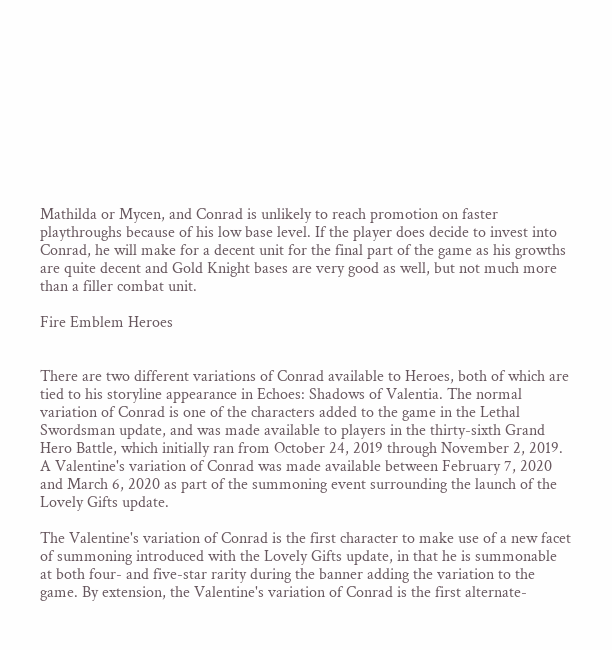Mathilda or Mycen, and Conrad is unlikely to reach promotion on faster playthroughs because of his low base level. If the player does decide to invest into Conrad, he will make for a decent unit for the final part of the game as his growths are quite decent and Gold Knight bases are very good as well, but not much more than a filler combat unit.

Fire Emblem Heroes


There are two different variations of Conrad available to Heroes, both of which are tied to his storyline appearance in Echoes: Shadows of Valentia. The normal variation of Conrad is one of the characters added to the game in the Lethal Swordsman update, and was made available to players in the thirty-sixth Grand Hero Battle, which initially ran from October 24, 2019 through November 2, 2019. A Valentine's variation of Conrad was made available between February 7, 2020 and March 6, 2020 as part of the summoning event surrounding the launch of the Lovely Gifts update.

The Valentine's variation of Conrad is the first character to make use of a new facet of summoning introduced with the Lovely Gifts update, in that he is summonable at both four- and five-star rarity during the banner adding the variation to the game. By extension, the Valentine's variation of Conrad is the first alternate-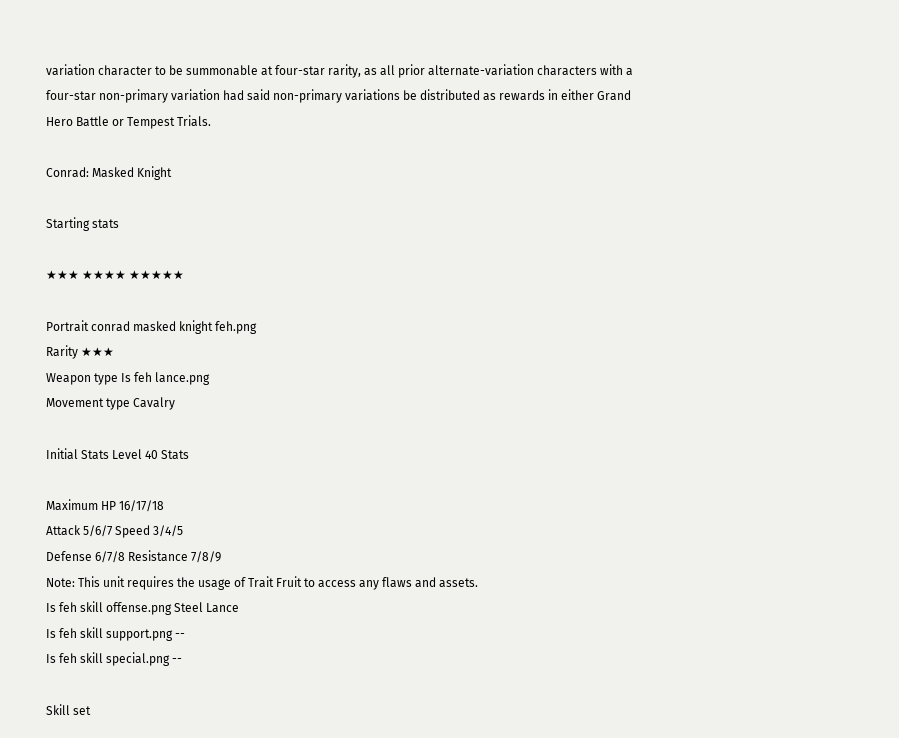variation character to be summonable at four-star rarity, as all prior alternate-variation characters with a four-star non-primary variation had said non-primary variations be distributed as rewards in either Grand Hero Battle or Tempest Trials.

Conrad: Masked Knight

Starting stats

★★★ ★★★★ ★★★★★

Portrait conrad masked knight feh.png
Rarity ★★★
Weapon type Is feh lance.png
Movement type Cavalry

Initial Stats Level 40 Stats

Maximum HP 16/17/18
Attack 5/6/7 Speed 3/4/5
Defense 6/7/8 Resistance 7/8/9
Note: This unit requires the usage of Trait Fruit to access any flaws and assets.
Is feh skill offense.png Steel Lance
Is feh skill support.png --
Is feh skill special.png --

Skill set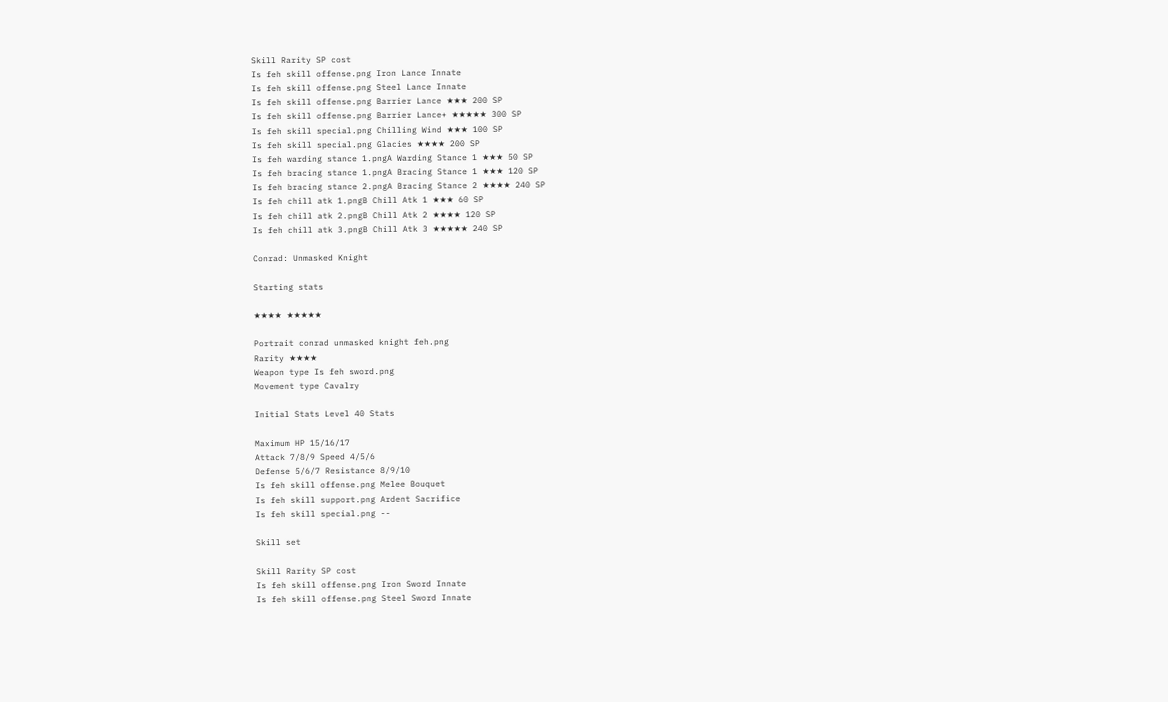Skill Rarity SP cost
Is feh skill offense.png Iron Lance Innate
Is feh skill offense.png Steel Lance Innate
Is feh skill offense.png Barrier Lance ★★★ 200 SP
Is feh skill offense.png Barrier Lance+ ★★★★★ 300 SP
Is feh skill special.png Chilling Wind ★★★ 100 SP
Is feh skill special.png Glacies ★★★★ 200 SP
Is feh warding stance 1.pngA Warding Stance 1 ★★★ 50 SP
Is feh bracing stance 1.pngA Bracing Stance 1 ★★★ 120 SP
Is feh bracing stance 2.pngA Bracing Stance 2 ★★★★ 240 SP
Is feh chill atk 1.pngB Chill Atk 1 ★★★ 60 SP
Is feh chill atk 2.pngB Chill Atk 2 ★★★★ 120 SP
Is feh chill atk 3.pngB Chill Atk 3 ★★★★★ 240 SP

Conrad: Unmasked Knight

Starting stats

★★★★ ★★★★★

Portrait conrad unmasked knight feh.png
Rarity ★★★★
Weapon type Is feh sword.png
Movement type Cavalry

Initial Stats Level 40 Stats

Maximum HP 15/16/17
Attack 7/8/9 Speed 4/5/6
Defense 5/6/7 Resistance 8/9/10
Is feh skill offense.png Melee Bouquet
Is feh skill support.png Ardent Sacrifice
Is feh skill special.png --

Skill set

Skill Rarity SP cost
Is feh skill offense.png Iron Sword Innate
Is feh skill offense.png Steel Sword Innate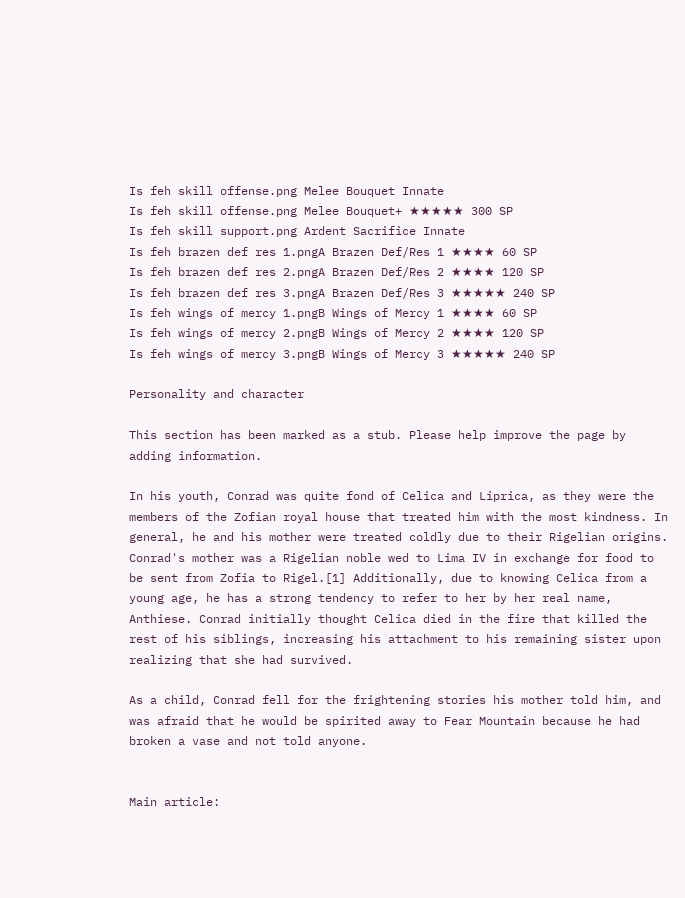Is feh skill offense.png Melee Bouquet Innate
Is feh skill offense.png Melee Bouquet+ ★★★★★ 300 SP
Is feh skill support.png Ardent Sacrifice Innate
Is feh brazen def res 1.pngA Brazen Def/Res 1 ★★★★ 60 SP
Is feh brazen def res 2.pngA Brazen Def/Res 2 ★★★★ 120 SP
Is feh brazen def res 3.pngA Brazen Def/Res 3 ★★★★★ 240 SP
Is feh wings of mercy 1.pngB Wings of Mercy 1 ★★★★ 60 SP
Is feh wings of mercy 2.pngB Wings of Mercy 2 ★★★★ 120 SP
Is feh wings of mercy 3.pngB Wings of Mercy 3 ★★★★★ 240 SP

Personality and character

This section has been marked as a stub. Please help improve the page by adding information.

In his youth, Conrad was quite fond of Celica and Liprica, as they were the members of the Zofian royal house that treated him with the most kindness. In general, he and his mother were treated coldly due to their Rigelian origins. Conrad's mother was a Rigelian noble wed to Lima IV in exchange for food to be sent from Zofia to Rigel.[1] Additionally, due to knowing Celica from a young age, he has a strong tendency to refer to her by her real name, Anthiese. Conrad initially thought Celica died in the fire that killed the rest of his siblings, increasing his attachment to his remaining sister upon realizing that she had survived.

As a child, Conrad fell for the frightening stories his mother told him, and was afraid that he would be spirited away to Fear Mountain because he had broken a vase and not told anyone.


Main article: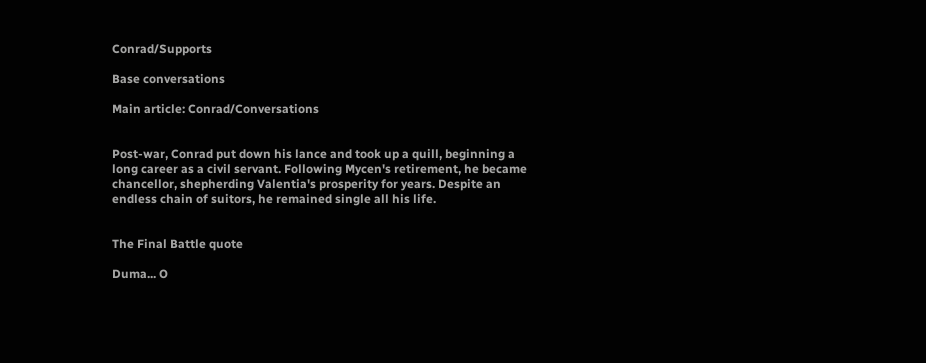Conrad/Supports

Base conversations

Main article: Conrad/Conversations


Post-war, Conrad put down his lance and took up a quill, beginning a long career as a civil servant. Following Mycen's retirement, he became chancellor, shepherding Valentia's prosperity for years. Despite an endless chain of suitors, he remained single all his life.


The Final Battle quote

Duma... O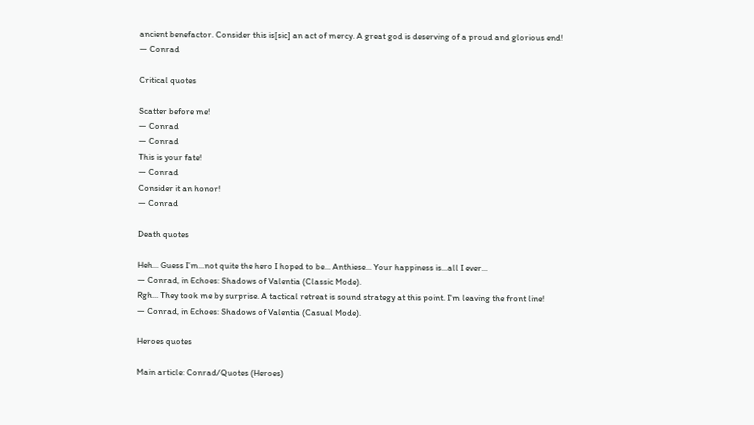ancient benefactor. Consider this is[sic] an act of mercy. A great god is deserving of a proud and glorious end!
— Conrad

Critical quotes

Scatter before me!
— Conrad
— Conrad
This is your fate!
— Conrad
Consider it an honor!
— Conrad

Death quotes

Heh... Guess I’m...not quite the hero I hoped to be... Anthiese... Your happiness is...all I ever...
— Conrad, in Echoes: Shadows of Valentia (Classic Mode).
Rgh... They took me by surprise. A tactical retreat is sound strategy at this point. I'm leaving the front line!
— Conrad, in Echoes: Shadows of Valentia (Casual Mode).

Heroes quotes

Main article: Conrad/Quotes (Heroes)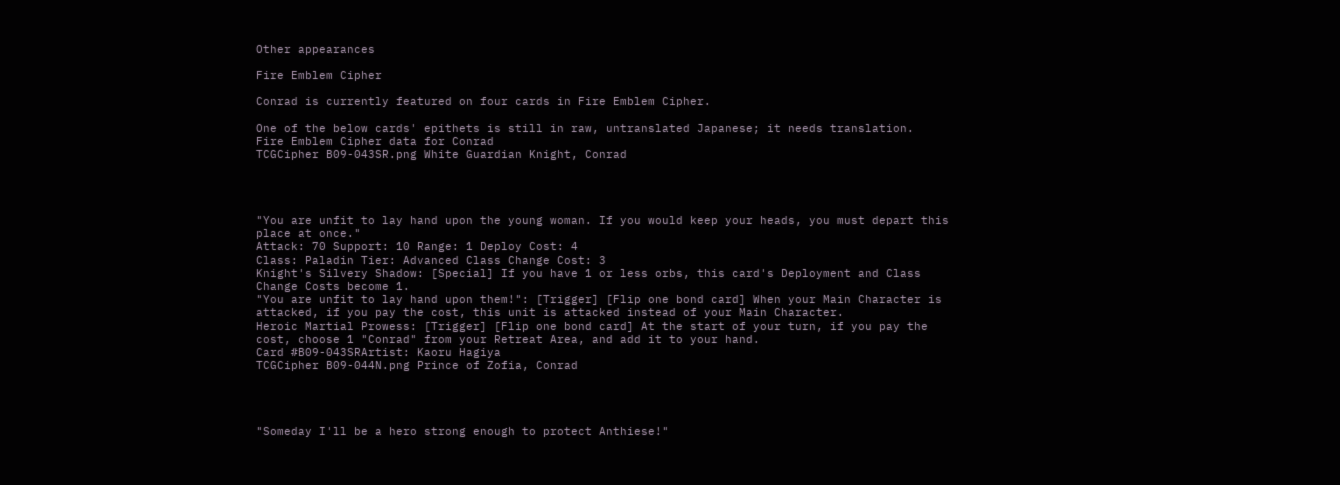Other appearances

Fire Emblem Cipher

Conrad is currently featured on four cards in Fire Emblem Cipher.

One of the below cards' epithets is still in raw, untranslated Japanese; it needs translation.
Fire Emblem Cipher data for Conrad
TCGCipher B09-043SR.png White Guardian Knight, Conrad




"You are unfit to lay hand upon the young woman. If you would keep your heads, you must depart this place at once."
Attack: 70 Support: 10 Range: 1 Deploy Cost: 4
Class: Paladin Tier: Advanced Class Change Cost: 3
Knight's Silvery Shadow: [Special] If you have 1 or less orbs, this card's Deployment and Class Change Costs become 1.
"You are unfit to lay hand upon them!": [Trigger] [Flip one bond card] When your Main Character is attacked, if you pay the cost, this unit is attacked instead of your Main Character.
Heroic Martial Prowess: [Trigger] [Flip one bond card] At the start of your turn, if you pay the cost, choose 1 "Conrad" from your Retreat Area, and add it to your hand.
Card #B09-043SRArtist: Kaoru Hagiya
TCGCipher B09-044N.png Prince of Zofia, Conrad




"Someday I'll be a hero strong enough to protect Anthiese!"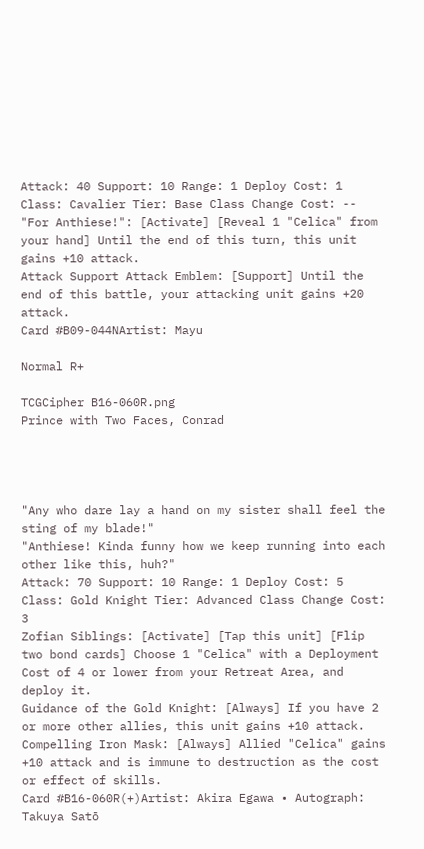Attack: 40 Support: 10 Range: 1 Deploy Cost: 1
Class: Cavalier Tier: Base Class Change Cost: --
"For Anthiese!": [Activate] [Reveal 1 "Celica" from your hand] Until the end of this turn, this unit gains +10 attack.
Attack Support Attack Emblem: [Support] Until the end of this battle, your attacking unit gains +20 attack.
Card #B09-044NArtist: Mayu

Normal R+

TCGCipher B16-060R.png
Prince with Two Faces, Conrad




"Any who dare lay a hand on my sister shall feel the sting of my blade!"
"Anthiese! Kinda funny how we keep running into each other like this, huh?"
Attack: 70 Support: 10 Range: 1 Deploy Cost: 5
Class: Gold Knight Tier: Advanced Class Change Cost: 3
Zofian Siblings: [Activate] [Tap this unit] [Flip two bond cards] Choose 1 "Celica" with a Deployment Cost of 4 or lower from your Retreat Area, and deploy it.
Guidance of the Gold Knight: [Always] If you have 2 or more other allies, this unit gains +10 attack.
Compelling Iron Mask: [Always] Allied "Celica" gains +10 attack and is immune to destruction as the cost or effect of skills.
Card #B16-060R(+)Artist: Akira Egawa • Autograph: Takuya Satō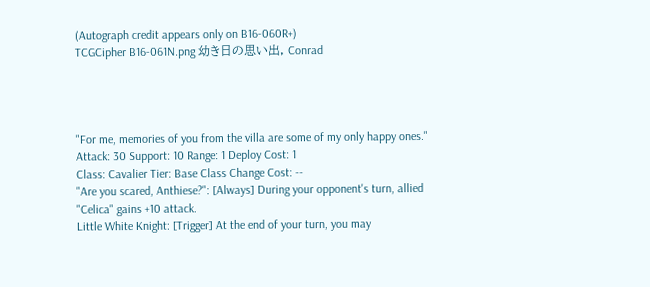(Autograph credit appears only on B16-060R+)
TCGCipher B16-061N.png 幼き日の思い出, Conrad




"For me, memories of you from the villa are some of my only happy ones."
Attack: 30 Support: 10 Range: 1 Deploy Cost: 1
Class: Cavalier Tier: Base Class Change Cost: --
"Are you scared, Anthiese?": [Always] During your opponent's turn, allied "Celica" gains +10 attack.
Little White Knight: [Trigger] At the end of your turn, you may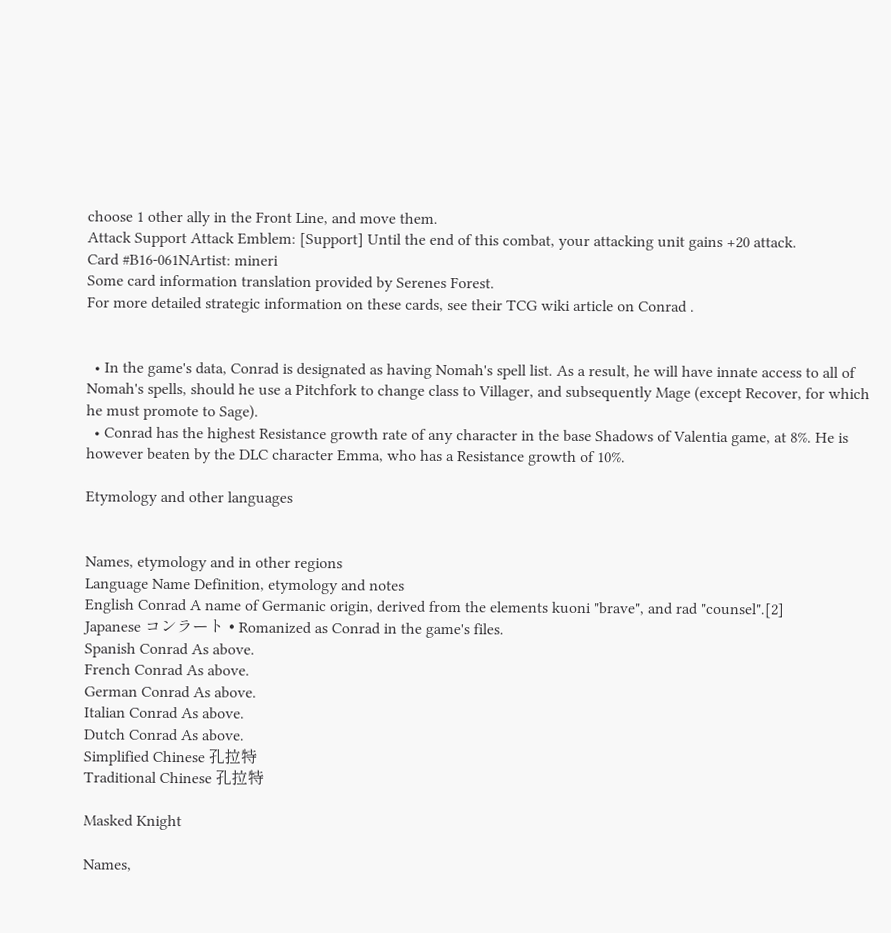choose 1 other ally in the Front Line, and move them.
Attack Support Attack Emblem: [Support] Until the end of this combat, your attacking unit gains +20 attack.
Card #B16-061NArtist: mineri
Some card information translation provided by Serenes Forest.
For more detailed strategic information on these cards, see their TCG wiki article on Conrad .


  • In the game's data, Conrad is designated as having Nomah's spell list. As a result, he will have innate access to all of Nomah's spells, should he use a Pitchfork to change class to Villager, and subsequently Mage (except Recover, for which he must promote to Sage).
  • Conrad has the highest Resistance growth rate of any character in the base Shadows of Valentia game, at 8%. He is however beaten by the DLC character Emma, who has a Resistance growth of 10%.

Etymology and other languages


Names, etymology and in other regions
Language Name Definition, etymology and notes
English Conrad A name of Germanic origin, derived from the elements kuoni "brave", and rad "counsel".[2]
Japanese コンラート • Romanized as Conrad in the game's files.
Spanish Conrad As above.
French Conrad As above.
German Conrad As above.
Italian Conrad As above.
Dutch Conrad As above.
Simplified Chinese 孔拉特
Traditional Chinese 孔拉特

Masked Knight

Names,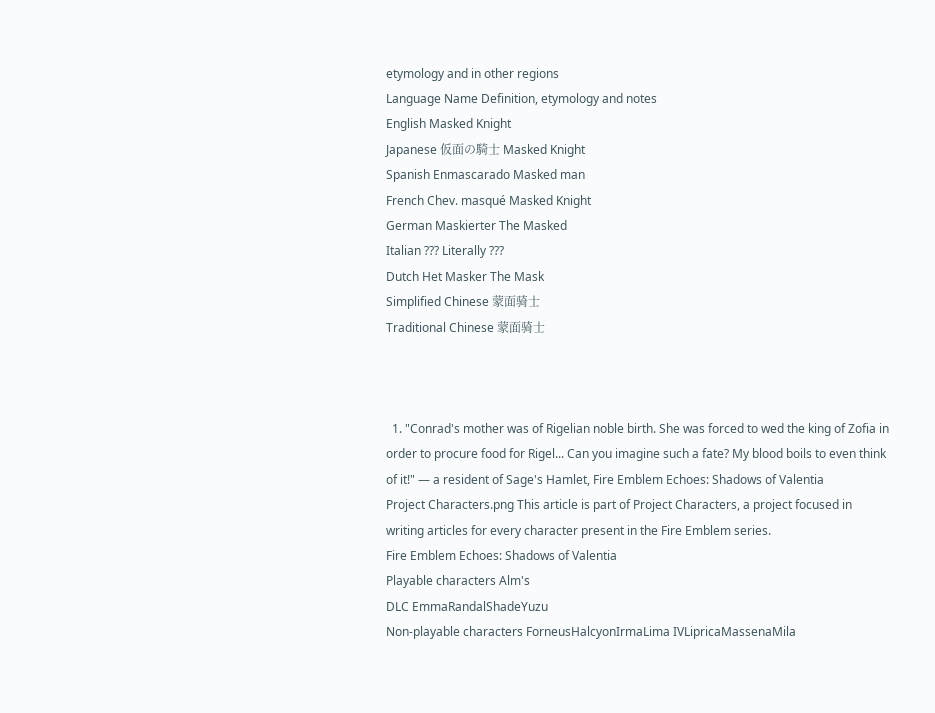etymology and in other regions
Language Name Definition, etymology and notes
English Masked Knight
Japanese 仮面の騎士 Masked Knight
Spanish Enmascarado Masked man
French Chev. masqué Masked Knight
German Maskierter The Masked
Italian ??? Literally ???
Dutch Het Masker The Mask
Simplified Chinese 蒙面骑士
Traditional Chinese 蒙面骑士



  1. "Conrad's mother was of Rigelian noble birth. She was forced to wed the king of Zofia in order to procure food for Rigel... Can you imagine such a fate? My blood boils to even think of it!" — a resident of Sage's Hamlet, Fire Emblem Echoes: Shadows of Valentia
Project Characters.png This article is part of Project Characters, a project focused in writing articles for every character present in the Fire Emblem series.
Fire Emblem Echoes: Shadows of Valentia
Playable characters Alm's
DLC EmmaRandalShadeYuzu
Non-playable characters ForneusHalcyonIrmaLima IVLipricaMassenaMila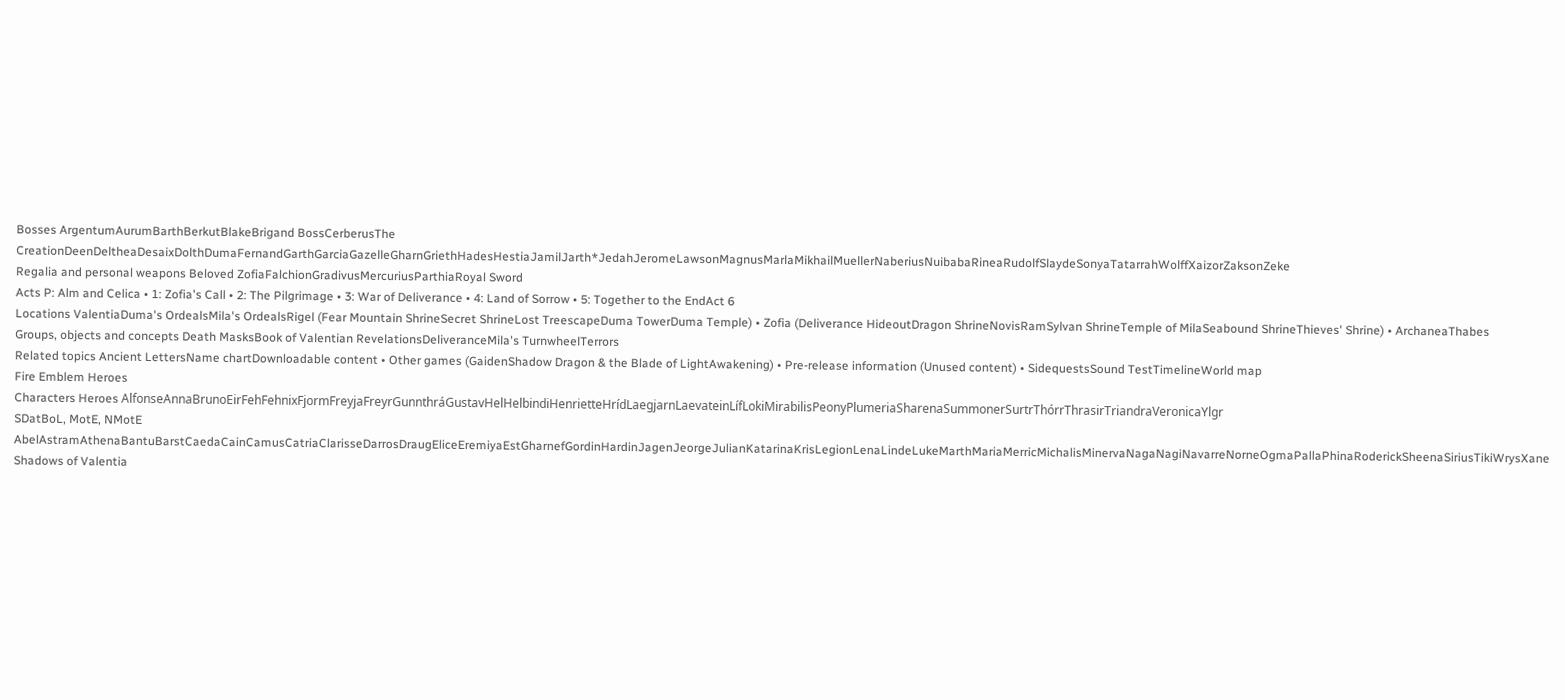Bosses ArgentumAurumBarthBerkutBlakeBrigand BossCerberusThe CreationDeenDeltheaDesaixDolthDumaFernandGarthGarciaGazelleGharnGriethHadesHestiaJamilJarth*JedahJeromeLawsonMagnusMarlaMikhailMuellerNaberiusNuibabaRineaRudolfSlaydeSonyaTatarrahWolffXaizorZaksonZeke
Regalia and personal weapons Beloved ZofiaFalchionGradivusMercuriusParthiaRoyal Sword
Acts P: Alm and Celica • 1: Zofia's Call • 2: The Pilgrimage • 3: War of Deliverance • 4: Land of Sorrow • 5: Together to the EndAct 6
Locations ValentiaDuma's OrdealsMila's OrdealsRigel (Fear Mountain ShrineSecret ShrineLost TreescapeDuma TowerDuma Temple) • Zofia (Deliverance HideoutDragon ShrineNovisRamSylvan ShrineTemple of MilaSeabound ShrineThieves' Shrine) • ArchaneaThabes
Groups, objects and concepts Death MasksBook of Valentian RevelationsDeliveranceMila's TurnwheelTerrors
Related topics Ancient LettersName chartDownloadable content • Other games (GaidenShadow Dragon & the Blade of LightAwakening) • Pre-release information (Unused content) • SidequestsSound TestTimelineWorld map
Fire Emblem Heroes
Characters Heroes AlfonseAnnaBrunoEirFehFehnixFjormFreyjaFreyrGunnthráGustavHelHelbindiHenrietteHrídLaegjarnLaevateinLífLokiMirabilisPeonyPlumeriaSharenaSummonerSurtrThórrThrasirTriandraVeronicaYlgr
SDatBoL, MotE, NMotE AbelAstramAthenaBantuBarstCaedaCainCamusCatriaClarisseDarrosDraugEliceEremiyaEstGharnefGordinHardinJagenJeorgeJulianKatarinaKrisLegionLenaLindeLukeMarthMariaMerricMichalisMinervaNagaNagiNavarreNorneOgmaPallaPhinaRoderickSheenaSiriusTikiWrysXane
Shadows of Valentia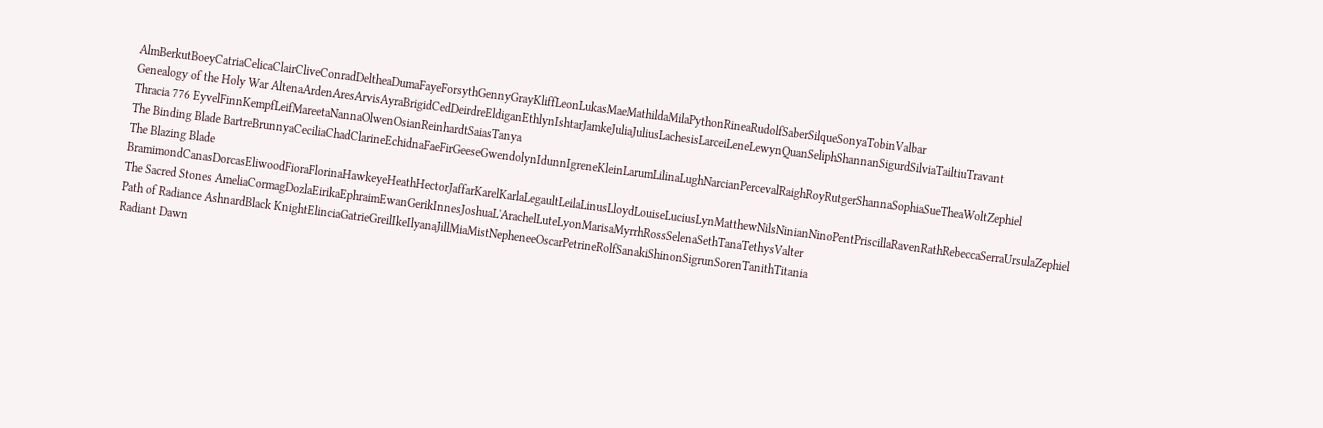AlmBerkutBoeyCatriaCelicaClairCliveConradDeltheaDumaFayeForsythGennyGrayKliffLeonLukasMaeMathildaMilaPythonRineaRudolfSaberSilqueSonyaTobinValbar
Genealogy of the Holy War AltenaArdenAresArvisAyraBrigidCedDeirdreEldiganEthlynIshtarJamkeJuliaJuliusLachesisLarceiLeneLewynQuanSeliphShannanSigurdSilviaTailtiuTravant
Thracia 776 EyvelFinnKempfLeifMareetaNannaOlwenOsianReinhardtSaiasTanya
The Binding Blade BartreBrunnyaCeciliaChadClarineEchidnaFaeFirGeeseGwendolynIdunnIgreneKleinLarumLilinaLughNarcianPercevalRaighRoyRutgerShannaSophiaSueTheaWoltZephiel
The Blazing Blade BramimondCanasDorcasEliwoodFioraFlorinaHawkeyeHeathHectorJaffarKarelKarlaLegaultLeilaLinusLloydLouiseLuciusLynMatthewNilsNinianNinoPentPriscillaRavenRathRebeccaSerraUrsulaZephiel
The Sacred Stones AmeliaCormagDozlaEirikaEphraimEwanGerikInnesJoshuaL'ArachelLuteLyonMarisaMyrrhRossSelenaSethTanaTethysValter
Path of Radiance AshnardBlack KnightElinciaGatrieGreilIkeIlyanaJillMiaMistNepheneeOscarPetrineRolfSanakiShinonSigrunSorenTanithTitania
Radiant Dawn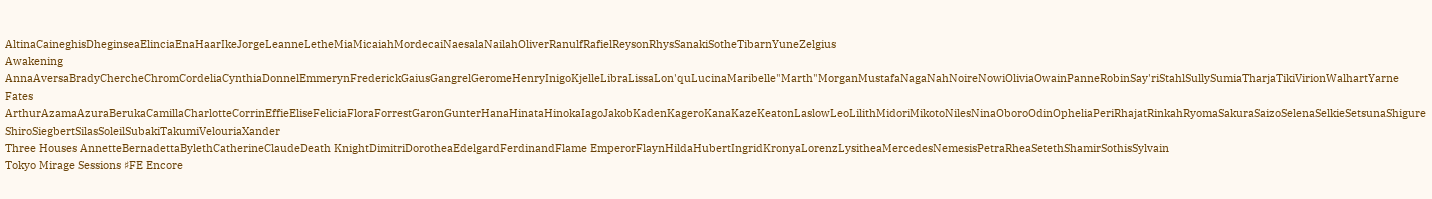AltinaCaineghisDheginseaElinciaEnaHaarIkeJorgeLeanneLetheMiaMicaiahMordecaiNaesalaNailahOliverRanulfRafielReysonRhysSanakiSotheTibarnYuneZelgius
Awakening AnnaAversaBradyChercheChromCordeliaCynthiaDonnelEmmerynFrederickGaiusGangrelGeromeHenryInigoKjelleLibraLissaLon'quLucinaMaribelle"Marth"MorganMustafaNagaNahNoireNowiOliviaOwainPanneRobinSay'riStahlSullySumiaTharjaTikiVirionWalhartYarne
Fates ArthurAzamaAzuraBerukaCamillaCharlotteCorrinEffieEliseFeliciaFloraForrestGaronGunterHanaHinataHinokaIagoJakobKadenKageroKanaKazeKeatonLaslowLeoLilithMidoriMikotoNilesNinaOboroOdinOpheliaPeriRhajatRinkahRyomaSakuraSaizoSelenaSelkieSetsunaShigureShiroSiegbertSilasSoleilSubakiTakumiVelouriaXander
Three Houses AnnetteBernadettaBylethCatherineClaudeDeath KnightDimitriDorotheaEdelgardFerdinandFlame EmperorFlaynHildaHubertIngridKronyaLorenzLysitheaMercedesNemesisPetraRheaSetethShamirSothisSylvain
Tokyo Mirage Sessions ♯FE Encore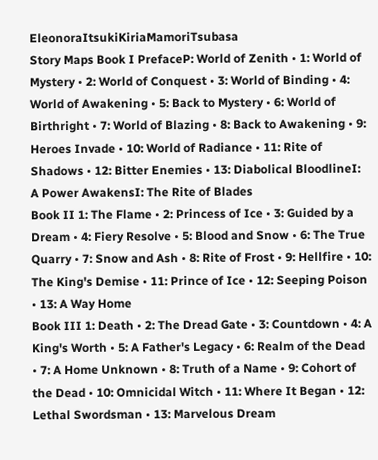EleonoraItsukiKiriaMamoriTsubasa
Story Maps Book I PrefaceP: World of Zenith • 1: World of Mystery • 2: World of Conquest • 3: World of Binding • 4: World of Awakening • 5: Back to Mystery • 6: World of Birthright • 7: World of Blazing • 8: Back to Awakening • 9: Heroes Invade • 10: World of Radiance • 11: Rite of Shadows • 12: Bitter Enemies • 13: Diabolical BloodlineI: A Power AwakensI: The Rite of Blades
Book II 1: The Flame • 2: Princess of Ice • 3: Guided by a Dream • 4: Fiery Resolve • 5: Blood and Snow • 6: The True Quarry • 7: Snow and Ash • 8: Rite of Frost • 9: Hellfire • 10: The King's Demise • 11: Prince of Ice • 12: Seeping Poison • 13: A Way Home
Book III 1: Death • 2: The Dread Gate • 3: Countdown • 4: A King's Worth • 5: A Father's Legacy • 6: Realm of the Dead • 7: A Home Unknown • 8: Truth of a Name • 9: Cohort of the Dead • 10: Omnicidal Witch • 11: Where It Began • 12: Lethal Swordsman • 13: Marvelous Dream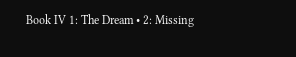Book IV 1: The Dream • 2: Missing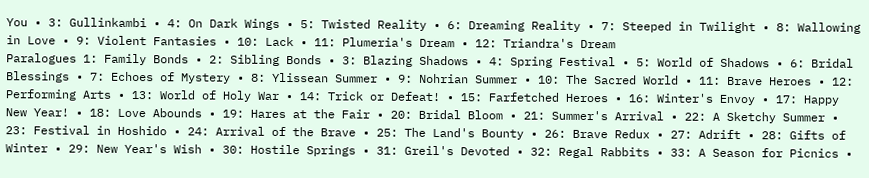You • 3: Gullinkambi • 4: On Dark Wings • 5: Twisted Reality • 6: Dreaming Reality • 7: Steeped in Twilight • 8: Wallowing in Love • 9: Violent Fantasies • 10: Lack • 11: Plumeria's Dream • 12: Triandra's Dream
Paralogues 1: Family Bonds • 2: Sibling Bonds • 3: Blazing Shadows • 4: Spring Festival • 5: World of Shadows • 6: Bridal Blessings • 7: Echoes of Mystery • 8: Ylissean Summer • 9: Nohrian Summer • 10: The Sacred World • 11: Brave Heroes • 12: Performing Arts • 13: World of Holy War • 14: Trick or Defeat! • 15: Farfetched Heroes • 16: Winter's Envoy • 17: Happy New Year! • 18: Love Abounds • 19: Hares at the Fair • 20: Bridal Bloom • 21: Summer's Arrival • 22: A Sketchy Summer • 23: Festival in Hoshido • 24: Arrival of the Brave • 25: The Land's Bounty • 26: Brave Redux • 27: Adrift • 28: Gifts of Winter • 29: New Year's Wish • 30: Hostile Springs • 31: Greil's Devoted • 32: Regal Rabbits • 33: A Season for Picnics •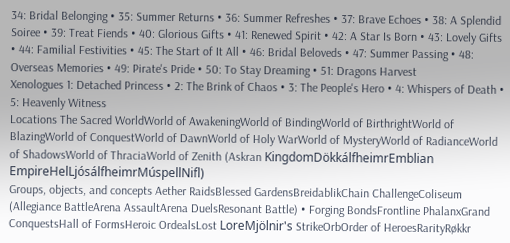34: Bridal Belonging • 35: Summer Returns • 36: Summer Refreshes • 37: Brave Echoes • 38: A Splendid Soiree • 39: Treat Fiends • 40: Glorious Gifts • 41: Renewed Spirit • 42: A Star Is Born • 43: Lovely Gifts • 44: Familial Festivities • 45: The Start of It All • 46: Bridal Beloveds • 47: Summer Passing • 48: Overseas Memories • 49: Pirate's Pride • 50: To Stay Dreaming • 51: Dragons Harvest
Xenologues 1: Detached Princess • 2: The Brink of Chaos • 3: The People's Hero • 4: Whispers of Death • 5: Heavenly Witness
Locations The Sacred WorldWorld of AwakeningWorld of BindingWorld of BirthrightWorld of BlazingWorld of ConquestWorld of DawnWorld of Holy WarWorld of MysteryWorld of RadianceWorld of ShadowsWorld of ThraciaWorld of Zenith (Askran KingdomDökkálfheimrEmblian EmpireHelLjósálfheimrMúspellNifl)
Groups, objects, and concepts Aether RaidsBlessed GardensBreidablikChain ChallengeColiseum (Allegiance BattleArena AssaultArena DuelsResonant Battle) • Forging BondsFrontline PhalanxGrand ConquestsHall of FormsHeroic OrdealsLost LoreMjölnir's StrikeOrbOrder of HeroesRarityRøkkr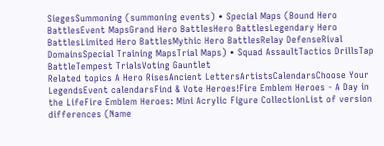SiegesSummoning (summoning events) • Special Maps (Bound Hero BattlesEvent MapsGrand Hero BattlesHero BattlesLegendary Hero BattlesLimited Hero BattlesMythic Hero BattlesRelay DefenseRival DomainsSpecial Training MapsTrial Maps) • Squad AssaultTactics DrillsTap BattleTempest TrialsVoting Gauntlet
Related topics A Hero RisesAncient LettersArtistsCalendarsChoose Your LegendsEvent calendarsFind & Vote Heroes!Fire Emblem Heroes - A Day in the LifeFire Emblem Heroes: Mini Acrylic Figure CollectionList of version differences (Name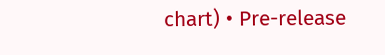chart) • Pre-release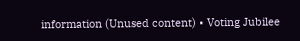information (Unused content) • Voting Jubilee